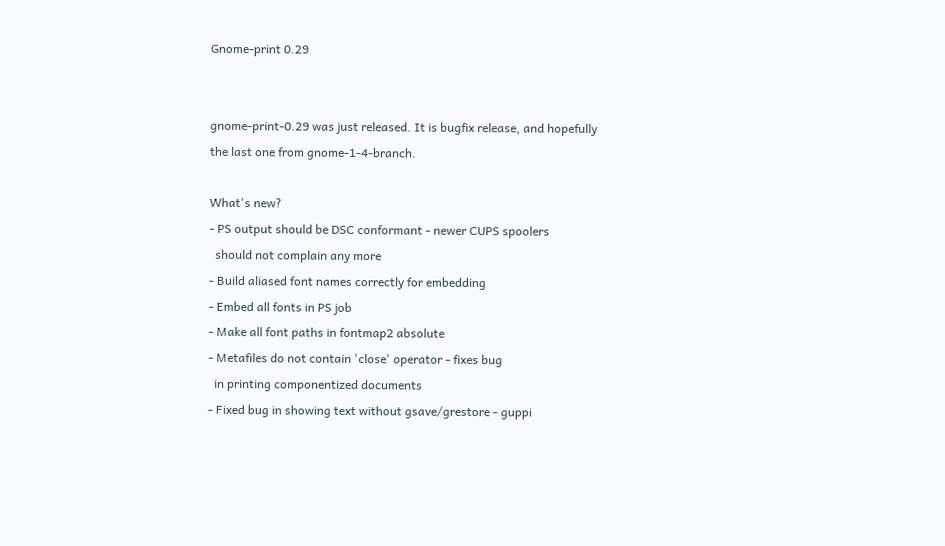Gnome-print 0.29


gnome-print-0.29 was just released. It is bugfix release, and hopefully
the last one from gnome-1-4-branch.

What's new?
- PS output should be DSC conformant - newer CUPS spoolers
  should not complain any more
- Build aliased font names correctly for embedding
- Embed all fonts in PS job
- Make all font paths in fontmap2 absolute
- Metafiles do not contain 'close' operator - fixes bug
  in printing componentized documents
- Fixed bug in showing text without gsave/grestore - guppi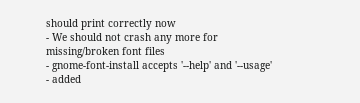should print correctly now
- We should not crash any more for missing/broken font files
- gnome-font-install accepts '--help' and '--usage'
- added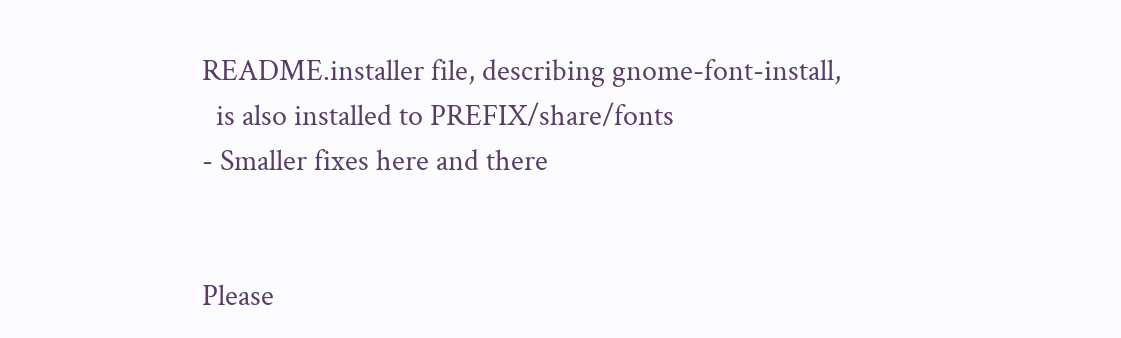README.installer file, describing gnome-font-install,
  is also installed to PREFIX/share/fonts
- Smaller fixes here and there


Please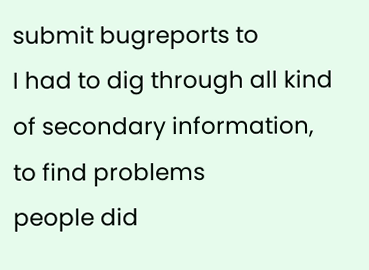submit bugreports to
I had to dig through all kind of secondary information, to find problems
people did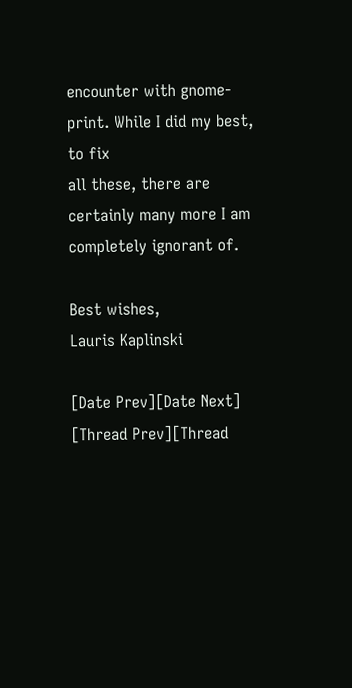encounter with gnome-print. While I did my best, to fix
all these, there are certainly many more I am completely ignorant of.

Best wishes,
Lauris Kaplinski

[Date Prev][Date Next]   [Thread Prev][Thread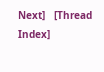Next]   [Thread Index]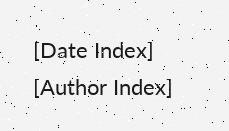[Date Index] [Author Index]